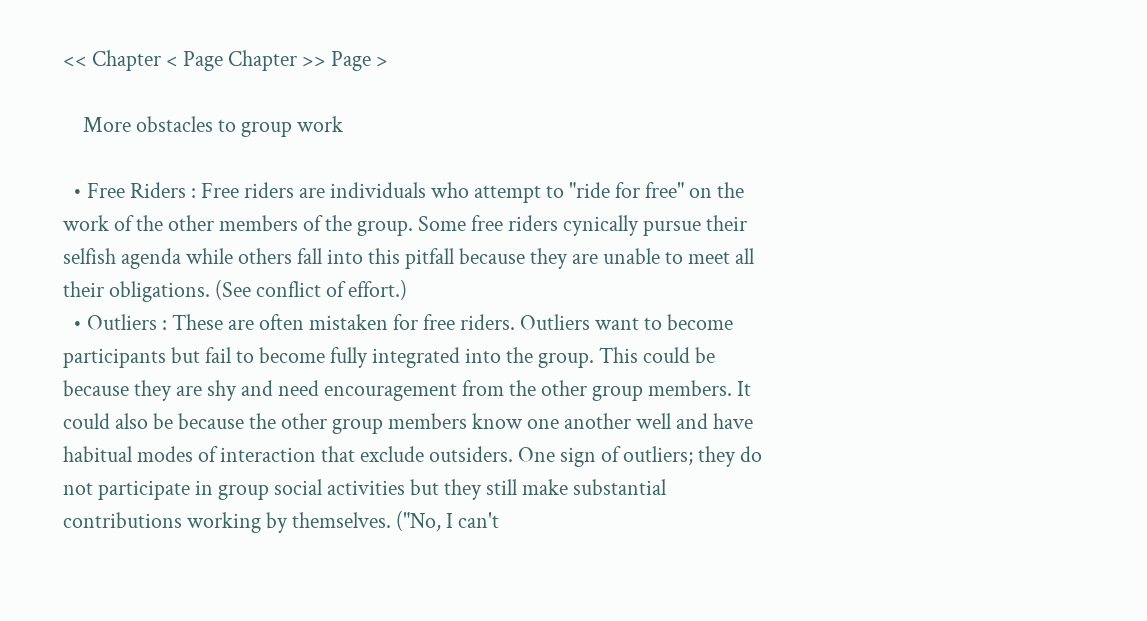<< Chapter < Page Chapter >> Page >

    More obstacles to group work

  • Free Riders : Free riders are individuals who attempt to "ride for free" on the work of the other members of the group. Some free riders cynically pursue their selfish agenda while others fall into this pitfall because they are unable to meet all their obligations. (See conflict of effort.)
  • Outliers : These are often mistaken for free riders. Outliers want to become participants but fail to become fully integrated into the group. This could be because they are shy and need encouragement from the other group members. It could also be because the other group members know one another well and have habitual modes of interaction that exclude outsiders. One sign of outliers; they do not participate in group social activities but they still make substantial contributions working by themselves. ("No, I can't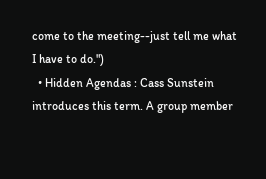come to the meeting--just tell me what I have to do.")
  • Hidden Agendas : Cass Sunstein introduces this term. A group member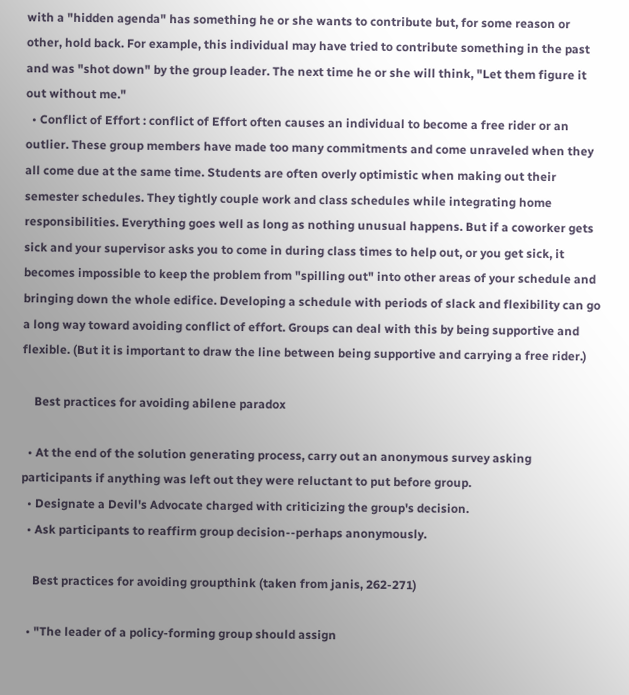with a "hidden agenda" has something he or she wants to contribute but, for some reason or other, hold back. For example, this individual may have tried to contribute something in the past and was "shot down" by the group leader. The next time he or she will think, "Let them figure it out without me."
  • Conflict of Effort : conflict of Effort often causes an individual to become a free rider or an outlier. These group members have made too many commitments and come unraveled when they all come due at the same time. Students are often overly optimistic when making out their semester schedules. They tightly couple work and class schedules while integrating home responsibilities. Everything goes well as long as nothing unusual happens. But if a coworker gets sick and your supervisor asks you to come in during class times to help out, or you get sick, it becomes impossible to keep the problem from "spilling out" into other areas of your schedule and bringing down the whole edifice. Developing a schedule with periods of slack and flexibility can go a long way toward avoiding conflict of effort. Groups can deal with this by being supportive and flexible. (But it is important to draw the line between being supportive and carrying a free rider.)

    Best practices for avoiding abilene paradox

  • At the end of the solution generating process, carry out an anonymous survey asking participants if anything was left out they were reluctant to put before group.
  • Designate a Devil's Advocate charged with criticizing the group's decision.
  • Ask participants to reaffirm group decision--perhaps anonymously.

    Best practices for avoiding groupthink (taken from janis, 262-271)

  • "The leader of a policy-forming group should assign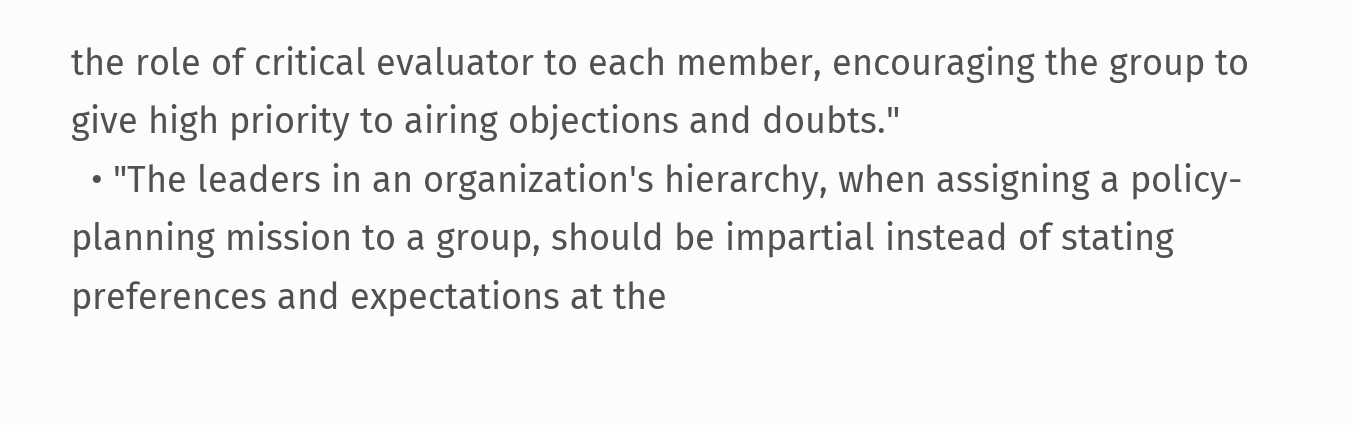the role of critical evaluator to each member, encouraging the group to give high priority to airing objections and doubts."
  • "The leaders in an organization's hierarchy, when assigning a policy-planning mission to a group, should be impartial instead of stating preferences and expectations at the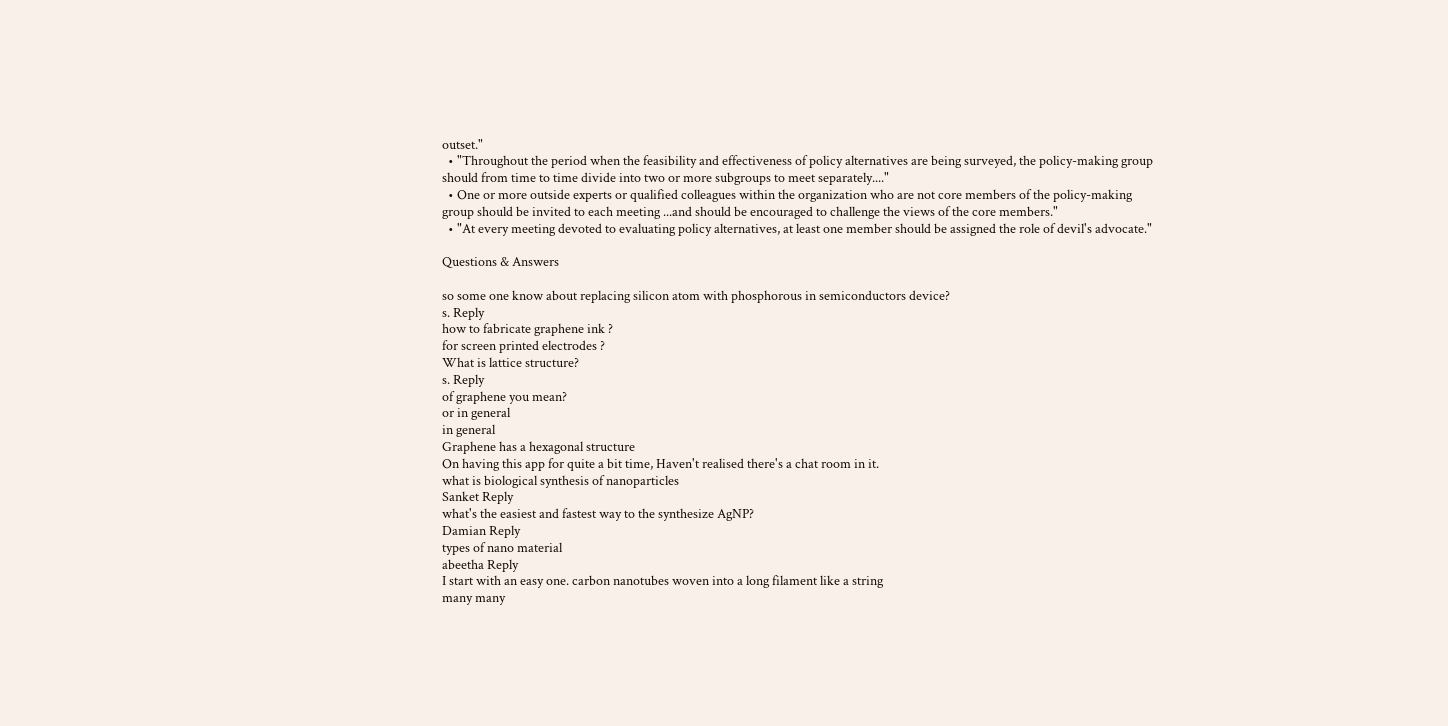outset."
  • "Throughout the period when the feasibility and effectiveness of policy alternatives are being surveyed, the policy-making group should from time to time divide into two or more subgroups to meet separately...."
  • One or more outside experts or qualified colleagues within the organization who are not core members of the policy-making group should be invited to each meeting ...and should be encouraged to challenge the views of the core members."
  • "At every meeting devoted to evaluating policy alternatives, at least one member should be assigned the role of devil's advocate."

Questions & Answers

so some one know about replacing silicon atom with phosphorous in semiconductors device?
s. Reply
how to fabricate graphene ink ?
for screen printed electrodes ?
What is lattice structure?
s. Reply
of graphene you mean?
or in general
in general
Graphene has a hexagonal structure
On having this app for quite a bit time, Haven't realised there's a chat room in it.
what is biological synthesis of nanoparticles
Sanket Reply
what's the easiest and fastest way to the synthesize AgNP?
Damian Reply
types of nano material
abeetha Reply
I start with an easy one. carbon nanotubes woven into a long filament like a string
many many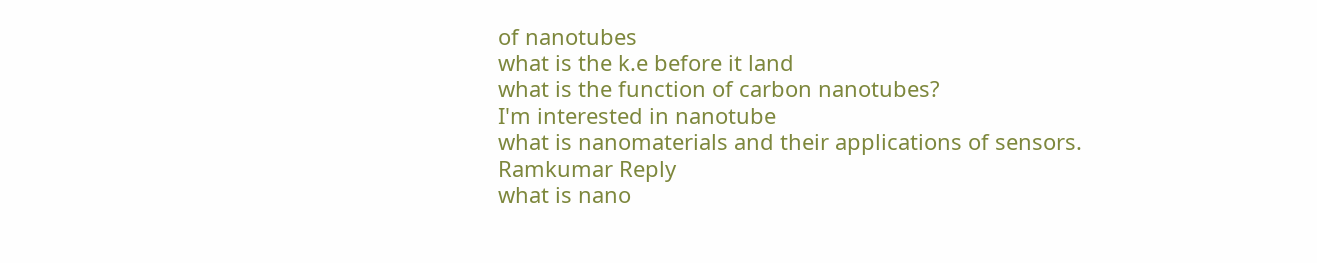of nanotubes
what is the k.e before it land
what is the function of carbon nanotubes?
I'm interested in nanotube
what is nanomaterials and their applications of sensors.
Ramkumar Reply
what is nano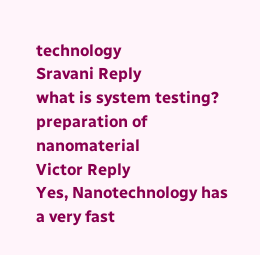technology
Sravani Reply
what is system testing?
preparation of nanomaterial
Victor Reply
Yes, Nanotechnology has a very fast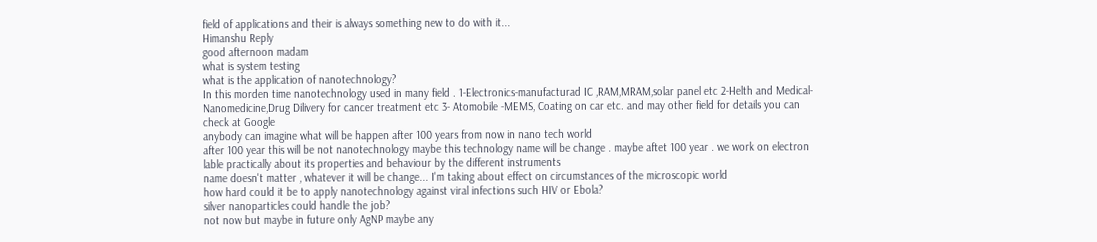field of applications and their is always something new to do with it...
Himanshu Reply
good afternoon madam
what is system testing
what is the application of nanotechnology?
In this morden time nanotechnology used in many field . 1-Electronics-manufacturad IC ,RAM,MRAM,solar panel etc 2-Helth and Medical-Nanomedicine,Drug Dilivery for cancer treatment etc 3- Atomobile -MEMS, Coating on car etc. and may other field for details you can check at Google
anybody can imagine what will be happen after 100 years from now in nano tech world
after 100 year this will be not nanotechnology maybe this technology name will be change . maybe aftet 100 year . we work on electron lable practically about its properties and behaviour by the different instruments
name doesn't matter , whatever it will be change... I'm taking about effect on circumstances of the microscopic world
how hard could it be to apply nanotechnology against viral infections such HIV or Ebola?
silver nanoparticles could handle the job?
not now but maybe in future only AgNP maybe any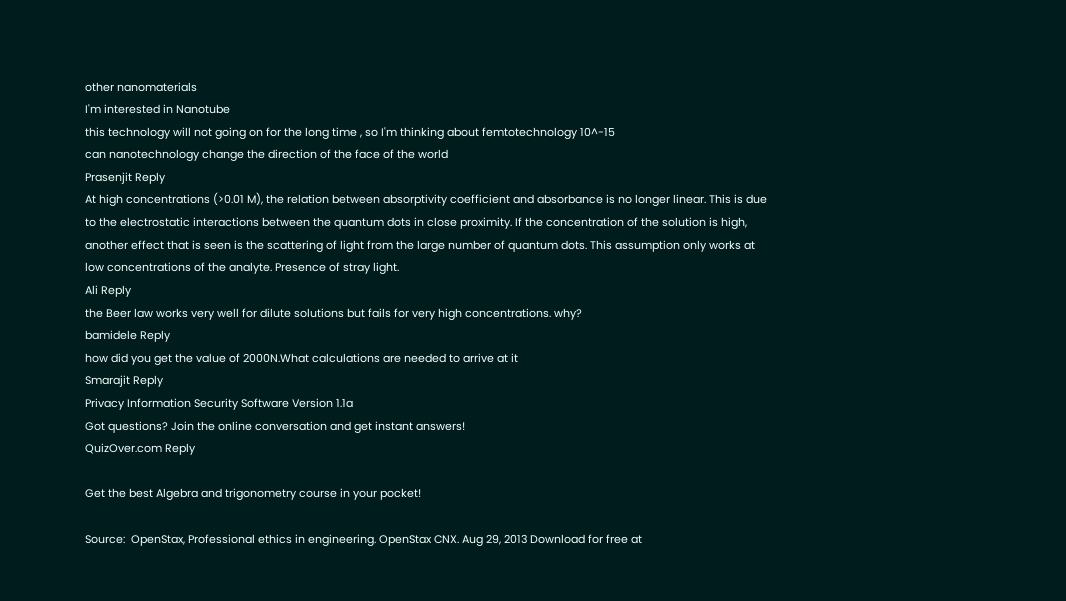other nanomaterials
I'm interested in Nanotube
this technology will not going on for the long time , so I'm thinking about femtotechnology 10^-15
can nanotechnology change the direction of the face of the world
Prasenjit Reply
At high concentrations (>0.01 M), the relation between absorptivity coefficient and absorbance is no longer linear. This is due to the electrostatic interactions between the quantum dots in close proximity. If the concentration of the solution is high, another effect that is seen is the scattering of light from the large number of quantum dots. This assumption only works at low concentrations of the analyte. Presence of stray light.
Ali Reply
the Beer law works very well for dilute solutions but fails for very high concentrations. why?
bamidele Reply
how did you get the value of 2000N.What calculations are needed to arrive at it
Smarajit Reply
Privacy Information Security Software Version 1.1a
Got questions? Join the online conversation and get instant answers!
QuizOver.com Reply

Get the best Algebra and trigonometry course in your pocket!

Source:  OpenStax, Professional ethics in engineering. OpenStax CNX. Aug 29, 2013 Download for free at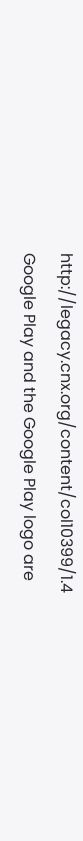http://legacy.cnx.org/content/col10399/1.4
Google Play and the Google Play logo are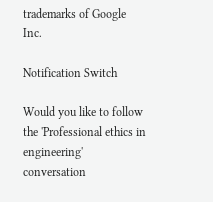trademarks of Google Inc.

Notification Switch

Would you like to follow the 'Professional ethics in engineering' conversation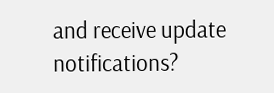and receive update notifications?